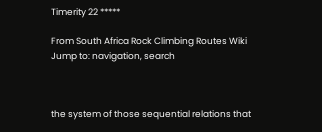Timerity 22 *****

From South Africa Rock Climbing Routes Wiki
Jump to: navigation, search



the system of those sequential relations that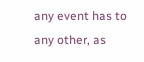any event has to any other, as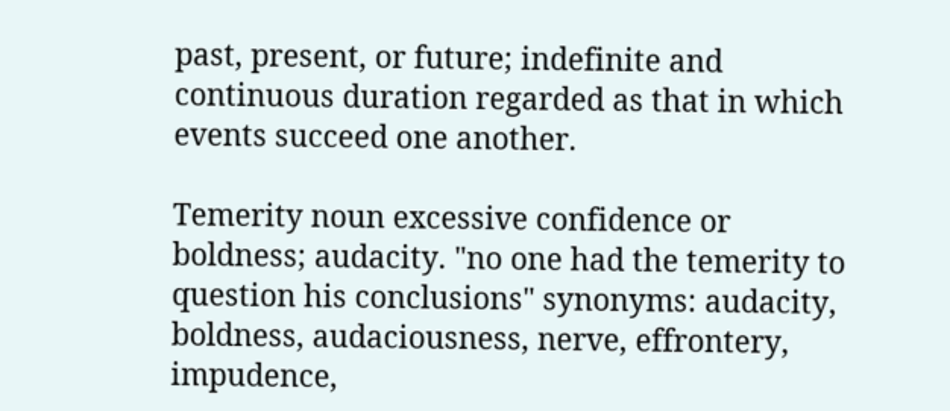past, present, or future; indefinite and continuous duration regarded as that in which events succeed one another.

Temerity noun excessive confidence or boldness; audacity. "no one had the temerity to question his conclusions" synonyms: audacity, boldness, audaciousness, nerve, effrontery, impudence,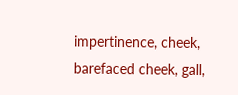impertinence, cheek, barefaced cheek, gall,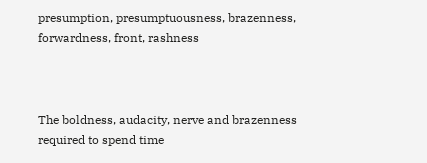presumption, presumptuousness, brazenness, forwardness, front, rashness



The boldness, audacity, nerve and brazenness required to spend time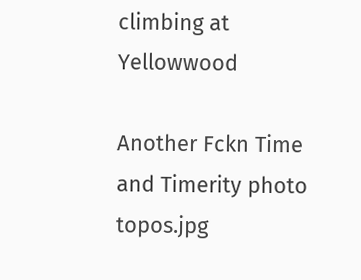climbing at Yellowwood

Another Fckn Time and Timerity photo topos.jpg